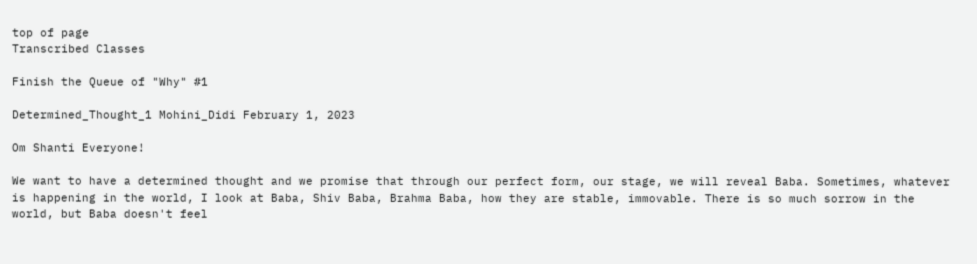top of page
Transcribed Classes

Finish the Queue of "Why" #1

Determined_Thought_1 Mohini_Didi February 1, 2023

Om Shanti Everyone!

We want to have a determined thought and we promise that through our perfect form, our stage, we will reveal Baba. Sometimes, whatever is happening in the world, I look at Baba, Shiv Baba, Brahma Baba, how they are stable, immovable. There is so much sorrow in the world, but Baba doesn't feel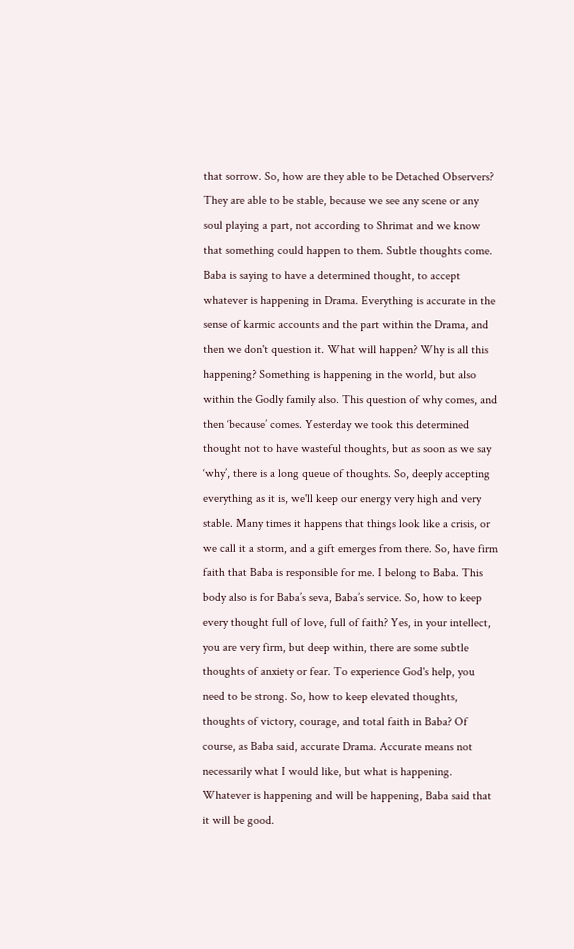that sorrow. So, how are they able to be Detached Observers? They are able to be stable, because we see any scene or any soul playing a part, not according to Shrimat and we know that something could happen to them. Subtle thoughts come. Baba is saying to have a determined thought, to accept whatever is happening in Drama. Everything is accurate in the sense of karmic accounts and the part within the Drama, and then we don't question it. What will happen? Why is all this happening? Something is happening in the world, but also within the Godly family also. This question of why comes, and then ‘because’ comes. Yesterday we took this determined thought not to have wasteful thoughts, but as soon as we say ‘why’, there is a long queue of thoughts. So, deeply accepting everything as it is, we'll keep our energy very high and very stable. Many times it happens that things look like a crisis, or we call it a storm, and a gift emerges from there. So, have firm faith that Baba is responsible for me. I belong to Baba. This body also is for Baba’s seva, Baba’s service. So, how to keep every thought full of love, full of faith? Yes, in your intellect, you are very firm, but deep within, there are some subtle thoughts of anxiety or fear. To experience God's help, you need to be strong. So, how to keep elevated thoughts, thoughts of victory, courage, and total faith in Baba? Of course, as Baba said, accurate Drama. Accurate means not necessarily what I would like, but what is happening. Whatever is happening and will be happening, Baba said that it will be good.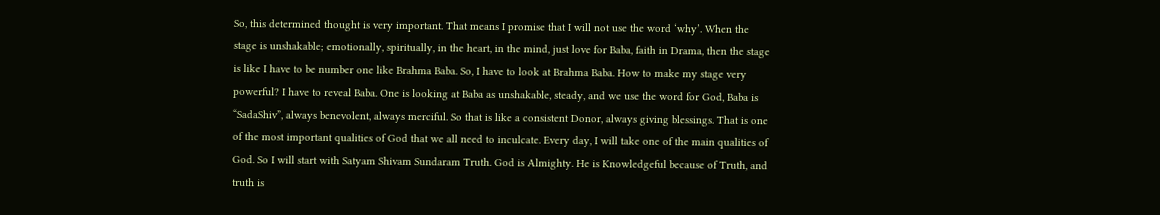So, this determined thought is very important. That means I promise that I will not use the word ‘why’. When the stage is unshakable; emotionally, spiritually, in the heart, in the mind, just love for Baba, faith in Drama, then the stage is like I have to be number one like Brahma Baba. So, I have to look at Brahma Baba. How to make my stage very powerful? I have to reveal Baba. One is looking at Baba as unshakable, steady, and we use the word for God, Baba is “SadaShiv”, always benevolent, always merciful. So that is like a consistent Donor, always giving blessings. That is one of the most important qualities of God that we all need to inculcate. Every day, I will take one of the main qualities of God. So I will start with Satyam Shivam Sundaram Truth. God is Almighty. He is Knowledgeful because of Truth, and truth is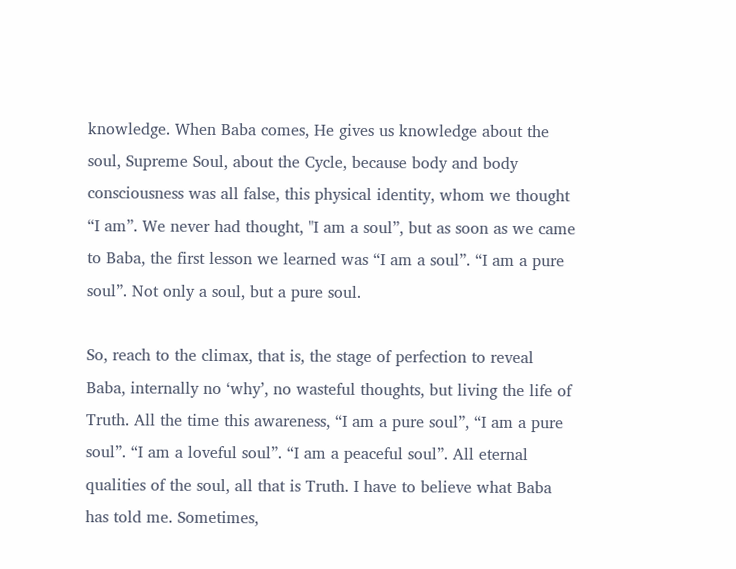knowledge. When Baba comes, He gives us knowledge about the soul, Supreme Soul, about the Cycle, because body and body consciousness was all false, this physical identity, whom we thought “I am”. We never had thought, "I am a soul”, but as soon as we came to Baba, the first lesson we learned was “I am a soul”. “I am a pure soul”. Not only a soul, but a pure soul.

So, reach to the climax, that is, the stage of perfection to reveal Baba, internally no ‘why’, no wasteful thoughts, but living the life of Truth. All the time this awareness, “I am a pure soul”, “I am a pure soul”. “I am a loveful soul”. “I am a peaceful soul”. All eternal qualities of the soul, all that is Truth. I have to believe what Baba has told me. Sometimes,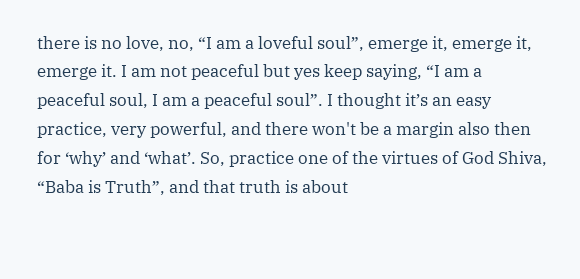there is no love, no, “I am a loveful soul”, emerge it, emerge it, emerge it. I am not peaceful but yes keep saying, “I am a peaceful soul, I am a peaceful soul”. I thought it’s an easy practice, very powerful, and there won't be a margin also then for ‘why’ and ‘what’. So, practice one of the virtues of God Shiva, “Baba is Truth”, and that truth is about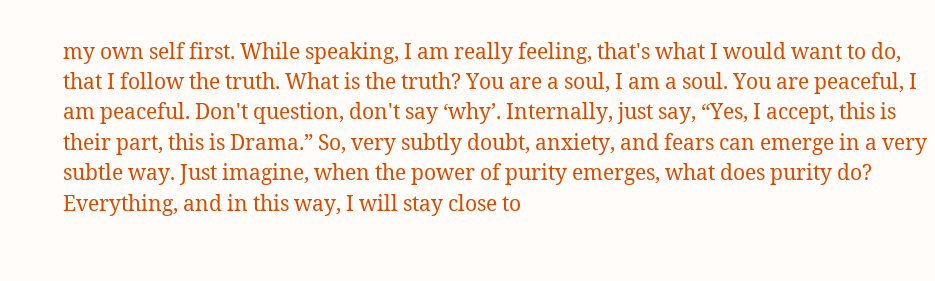my own self first. While speaking, I am really feeling, that's what I would want to do, that I follow the truth. What is the truth? You are a soul, I am a soul. You are peaceful, I am peaceful. Don't question, don't say ‘why’. Internally, just say, “Yes, I accept, this is their part, this is Drama.” So, very subtly doubt, anxiety, and fears can emerge in a very subtle way. Just imagine, when the power of purity emerges, what does purity do? Everything, and in this way, I will stay close to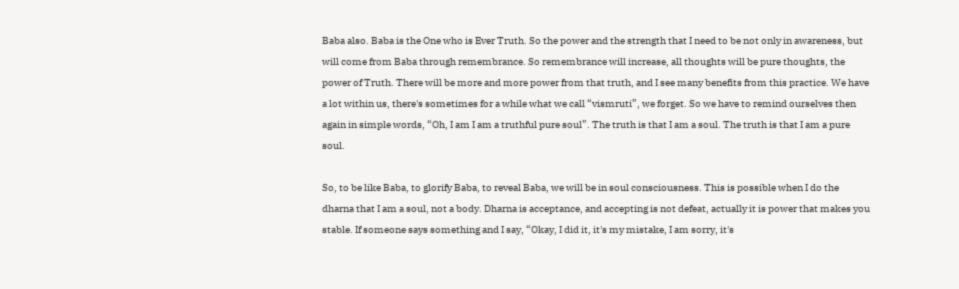Baba also. Baba is the One who is Ever Truth. So the power and the strength that I need to be not only in awareness, but will come from Baba through remembrance. So remembrance will increase, all thoughts will be pure thoughts, the power of Truth. There will be more and more power from that truth, and I see many benefits from this practice. We have a lot within us, there's sometimes for a while what we call “vismruti”, we forget. So we have to remind ourselves then again in simple words, “Oh, I am I am a truthful pure soul”. The truth is that I am a soul. The truth is that I am a pure soul.

So, to be like Baba, to glorify Baba, to reveal Baba, we will be in soul consciousness. This is possible when I do the dharna that I am a soul, not a body. Dharna is acceptance, and accepting is not defeat, actually it is power that makes you stable. If someone says something and I say, “Okay, I did it, it's my mistake, I am sorry, it's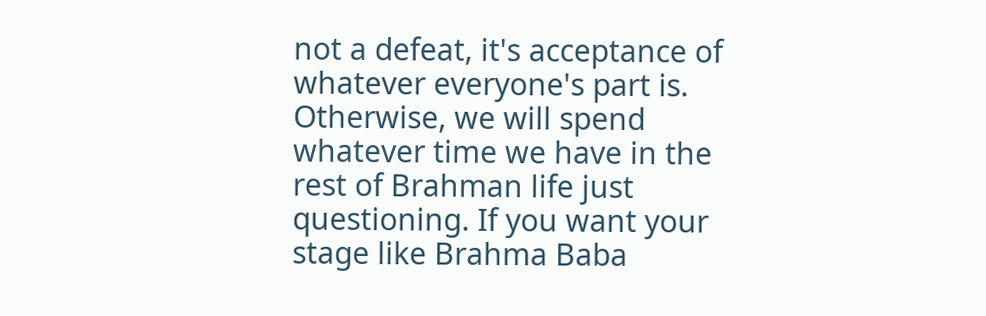not a defeat, it's acceptance of whatever everyone's part is. Otherwise, we will spend whatever time we have in the rest of Brahman life just questioning. If you want your stage like Brahma Baba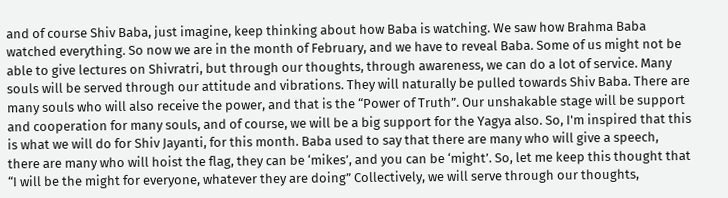and of course Shiv Baba, just imagine, keep thinking about how Baba is watching. We saw how Brahma Baba watched everything. So now we are in the month of February, and we have to reveal Baba. Some of us might not be able to give lectures on Shivratri, but through our thoughts, through awareness, we can do a lot of service. Many souls will be served through our attitude and vibrations. They will naturally be pulled towards Shiv Baba. There are many souls who will also receive the power, and that is the “Power of Truth”. Our unshakable stage will be support and cooperation for many souls, and of course, we will be a big support for the Yagya also. So, I'm inspired that this is what we will do for Shiv Jayanti, for this month. Baba used to say that there are many who will give a speech, there are many who will hoist the flag, they can be ‘mikes’, and you can be ‘might’. So, let me keep this thought that “I will be the might for everyone, whatever they are doing” Collectively, we will serve through our thoughts,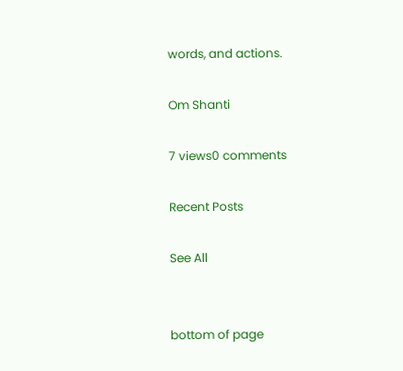words, and actions.

Om Shanti

7 views0 comments

Recent Posts

See All


bottom of page